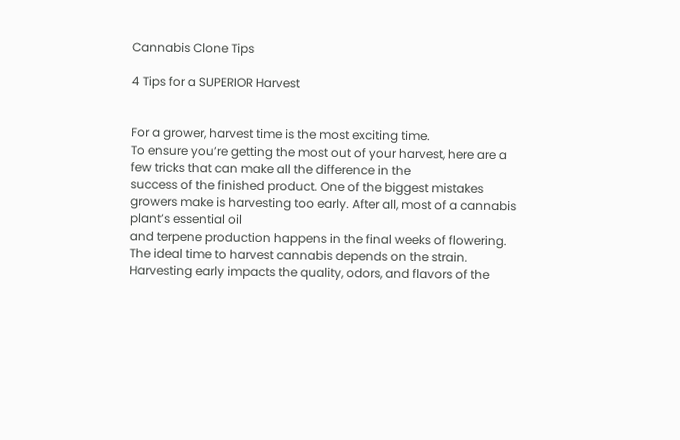Cannabis Clone Tips

4 Tips for a SUPERIOR Harvest


For a grower, harvest time is the most exciting time.
To ensure you’re getting the most out of your harvest, here are a few tricks that can make all the difference in the
success of the finished product. One of the biggest mistakes growers make is harvesting too early. After all, most of a cannabis plant’s essential oil
and terpene production happens in the final weeks of flowering. The ideal time to harvest cannabis depends on the strain. Harvesting early impacts the quality, odors, and flavors of the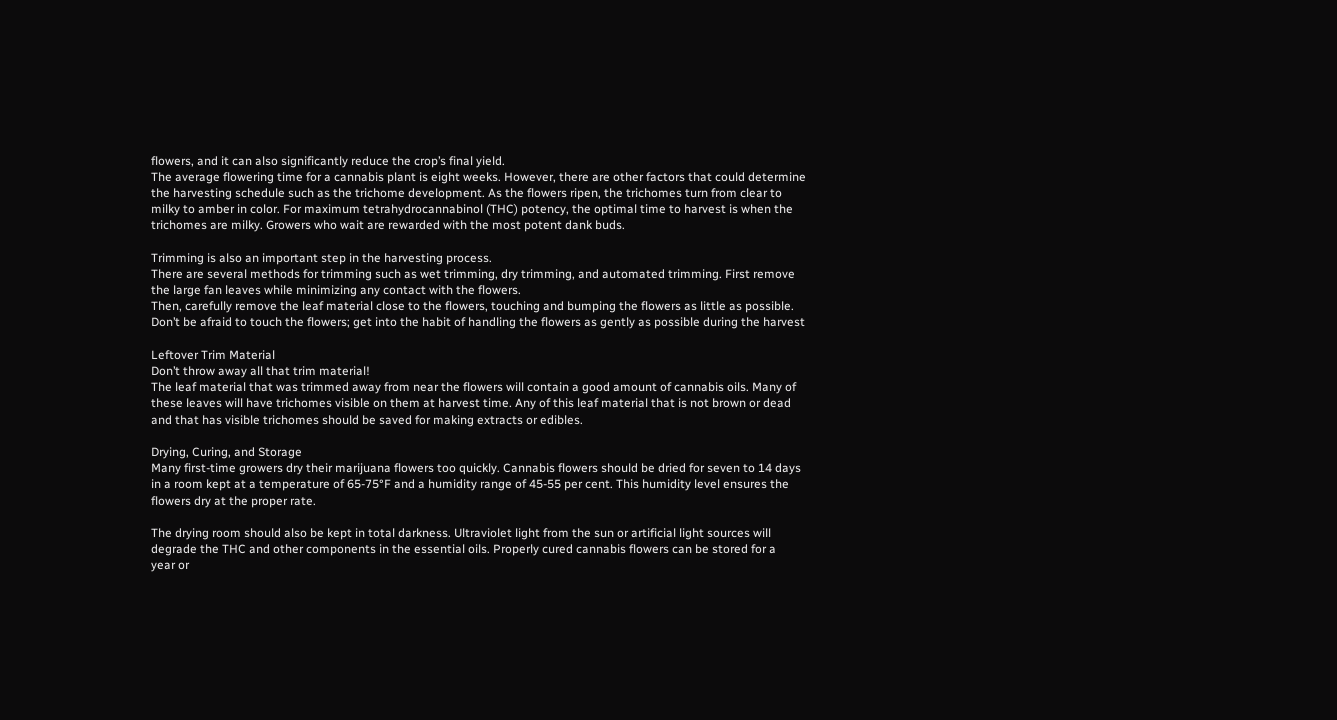flowers, and it can also significantly reduce the crop’s final yield.
The average flowering time for a cannabis plant is eight weeks. However, there are other factors that could determine
the harvesting schedule such as the trichome development. As the flowers ripen, the trichomes turn from clear to
milky to amber in color. For maximum tetrahydrocannabinol (THC) potency, the optimal time to harvest is when the
trichomes are milky. Growers who wait are rewarded with the most potent dank buds.

Trimming is also an important step in the harvesting process.
There are several methods for trimming such as wet trimming, dry trimming, and automated trimming. First remove
the large fan leaves while minimizing any contact with the flowers.
Then, carefully remove the leaf material close to the flowers, touching and bumping the flowers as little as possible.
Don’t be afraid to touch the flowers; get into the habit of handling the flowers as gently as possible during the harvest

Leftover Trim Material
Don’t throw away all that trim material!
The leaf material that was trimmed away from near the flowers will contain a good amount of cannabis oils. Many of
these leaves will have trichomes visible on them at harvest time. Any of this leaf material that is not brown or dead
and that has visible trichomes should be saved for making extracts or edibles.

Drying, Curing, and Storage
Many first-time growers dry their marijuana flowers too quickly. Cannabis flowers should be dried for seven to 14 days
in a room kept at a temperature of 65-75°F and a humidity range of 45-55 per cent. This humidity level ensures the
flowers dry at the proper rate.

The drying room should also be kept in total darkness. Ultraviolet light from the sun or artificial light sources will
degrade the THC and other components in the essential oils. Properly cured cannabis flowers can be stored for a
year or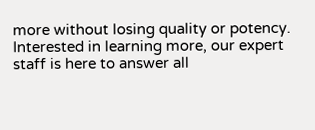more without losing quality or potency.
Interested in learning more, our expert staff is here to answer all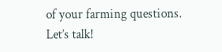of your farming questions.
Let’s talk!